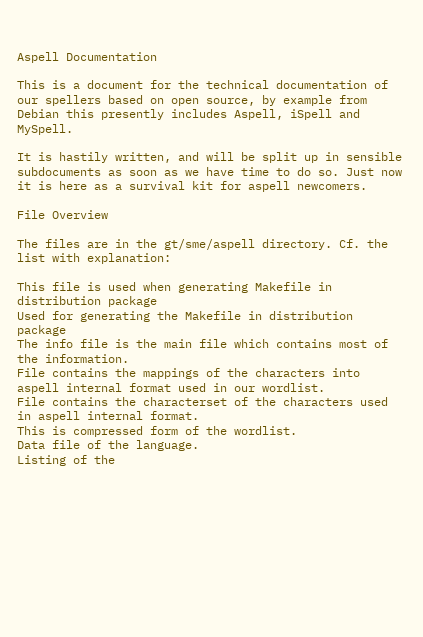Aspell Documentation

This is a document for the technical documentation of our spellers based on open source, by example from Debian this presently includes Aspell, iSpell and MySpell.

It is hastily written, and will be split up in sensible subdocuments as soon as we have time to do so. Just now it is here as a survival kit for aspell newcomers.

File Overview

The files are in the gt/sme/aspell directory. Cf. the list with explanation:

This file is used when generating Makefile in distribution package
Used for generating the Makefile in distribution package
The info file is the main file which contains most of the information.
File contains the mappings of the characters into aspell internal format used in our wordlist.
File contains the characterset of the characters used in aspell internal format.
This is compressed form of the wordlist.
Data file of the language.
Listing of the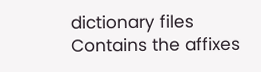dictionary files
Contains the affixes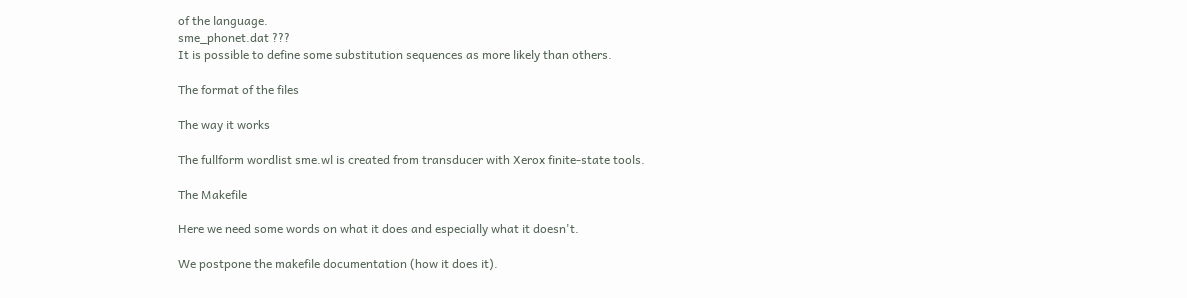of the language.
sme_phonet.dat ???
It is possible to define some substitution sequences as more likely than others.

The format of the files

The way it works

The fullform wordlist sme.wl is created from transducer with Xerox finite-state tools.

The Makefile

Here we need some words on what it does and especially what it doesn't.

We postpone the makefile documentation (how it does it).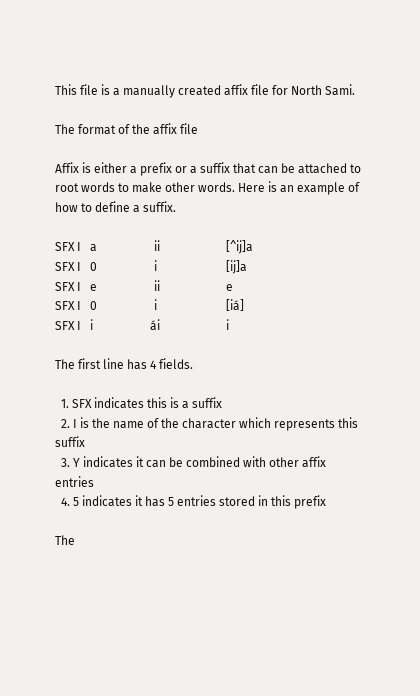This file is a manually created affix file for North Sami.

The format of the affix file

Affix is either a prefix or a suffix that can be attached to root words to make other words. Here is an example of how to define a suffix.

SFX I   a                   ii                      [^ij]a
SFX I   0                   i                       [ij]a
SFX I   e                   ii                      e
SFX I   0                   i                       [iá]
SFX I   i                   ái                      i

The first line has 4 fields.

  1. SFX indicates this is a suffix
  2. I is the name of the character which represents this suffix
  3. Y indicates it can be combined with other affix entries
  4. 5 indicates it has 5 entries stored in this prefix

The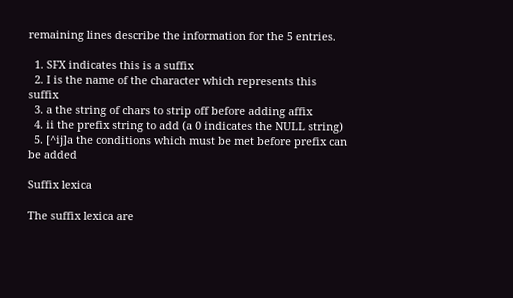remaining lines describe the information for the 5 entries.

  1. SFX indicates this is a suffix
  2. I is the name of the character which represents this suffix
  3. a the string of chars to strip off before adding affix
  4. ii the prefix string to add (a 0 indicates the NULL string)
  5. [^ij]a the conditions which must be met before prefix can be added

Suffix lexica

The suffix lexica are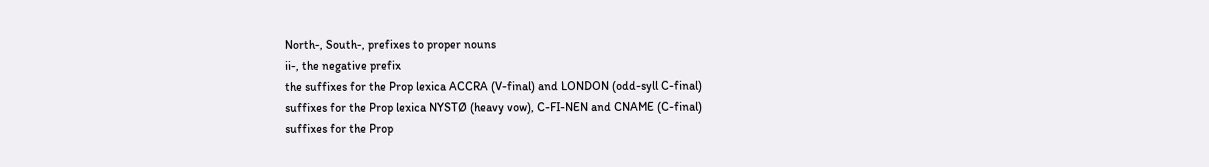North-, South-, prefixes to proper nouns
ii-, the negative prefix
the suffixes for the Prop lexica ACCRA (V-final) and LONDON (odd-syll C-final)
suffixes for the Prop lexica NYSTØ (heavy vow), C-FI-NEN and CNAME (C-final)
suffixes for the Prop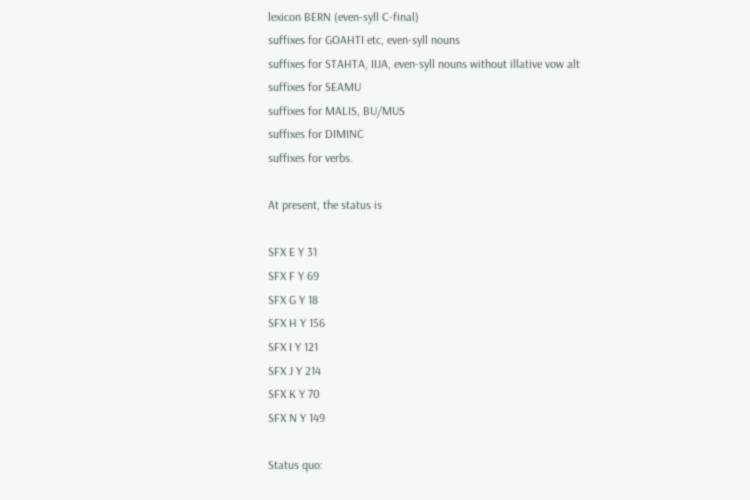lexicon BERN (even-syll C-final)
suffixes for GOAHTI etc, even-syll nouns
suffixes for STAHTA, IIJA, even-syll nouns without illative vow alt
suffixes for SEAMU
suffixes for MALIS, BU/MUS
suffixes for DIMINC
suffixes for verbs.

At present, the status is

SFX E Y 31
SFX F Y 69
SFX G Y 18
SFX H Y 156
SFX I Y 121
SFX J Y 214
SFX K Y 70
SFX N Y 149

Status quo: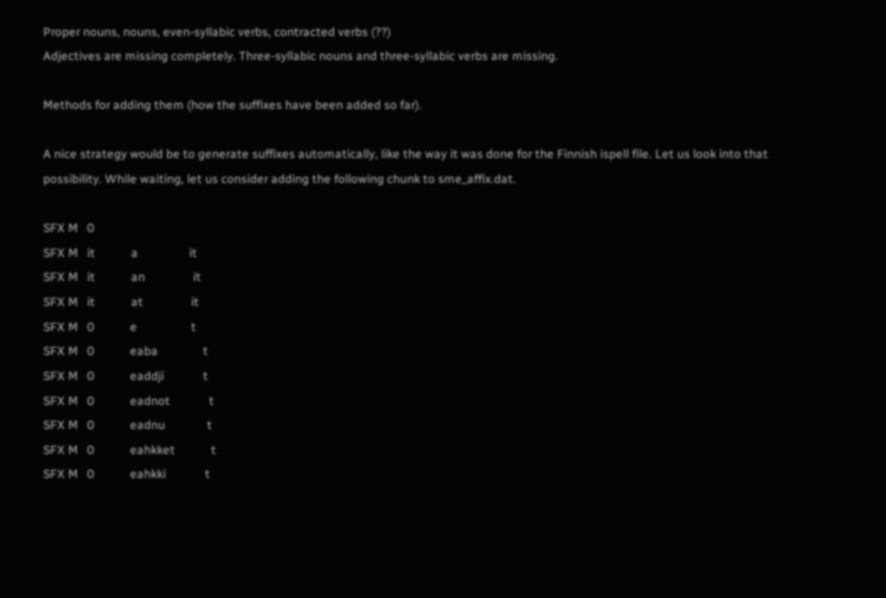Proper nouns, nouns, even-syllabic verbs, contracted verbs (??)
Adjectives are missing completely. Three-syllabic nouns and three-syllabic verbs are missing.

Methods for adding them (how the suffixes have been added so far).

A nice strategy would be to generate suffixes automatically, like the way it was done for the Finnish ispell file. Let us look into that possibility. While waiting, let us consider adding the following chunk to sme_affix.dat.

SFX M   0
SFX M   it            a                 it
SFX M   it            an                it
SFX M   it            at                it
SFX M   0            e                  t
SFX M   0            eaba               t
SFX M   0            eaddji             t
SFX M   0            eadnot             t
SFX M   0            eadnu              t
SFX M   0            eahkket            t
SFX M   0            eahkki             t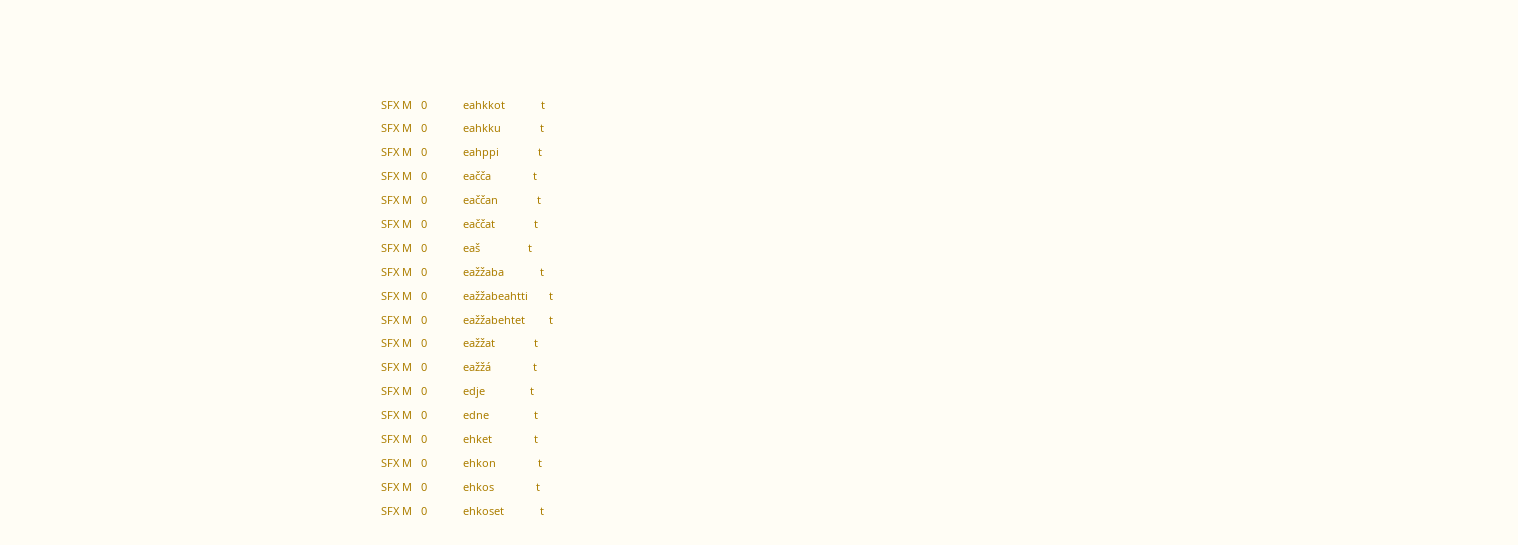SFX M   0            eahkkot            t
SFX M   0            eahkku             t
SFX M   0            eahppi             t
SFX M   0            eačča              t
SFX M   0            eaččan             t
SFX M   0            eaččat             t
SFX M   0            eaš                t
SFX M   0            eažžaba            t
SFX M   0            eažžabeahtti       t
SFX M   0            eažžabehtet        t
SFX M   0            eažžat             t
SFX M   0            eažžá              t
SFX M   0            edje               t
SFX M   0            edne               t
SFX M   0            ehket              t
SFX M   0            ehkon              t
SFX M   0            ehkos              t
SFX M   0            ehkoset            t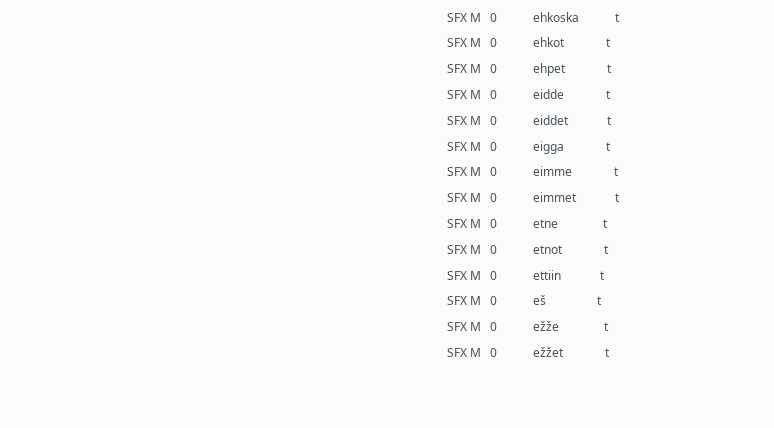SFX M   0            ehkoska            t
SFX M   0            ehkot              t
SFX M   0            ehpet              t
SFX M   0            eidde              t
SFX M   0            eiddet             t
SFX M   0            eigga              t
SFX M   0            eimme              t
SFX M   0            eimmet             t
SFX M   0            etne               t
SFX M   0            etnot              t
SFX M   0            ettiin             t
SFX M   0            eš                 t
SFX M   0            ežže               t
SFX M   0            ežžet              t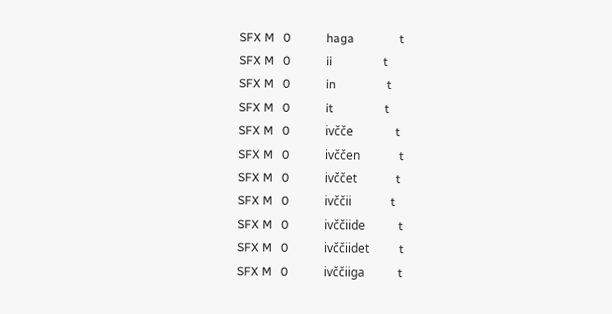SFX M   0            haga               t
SFX M   0            ii                 t
SFX M   0            in                 t
SFX M   0            it                 t
SFX M   0            ivčče              t
SFX M   0            ivččen             t
SFX M   0            ivččet             t
SFX M   0            ivččii             t
SFX M   0            ivččiide           t
SFX M   0            ivččiidet          t
SFX M   0            ivččiiga           t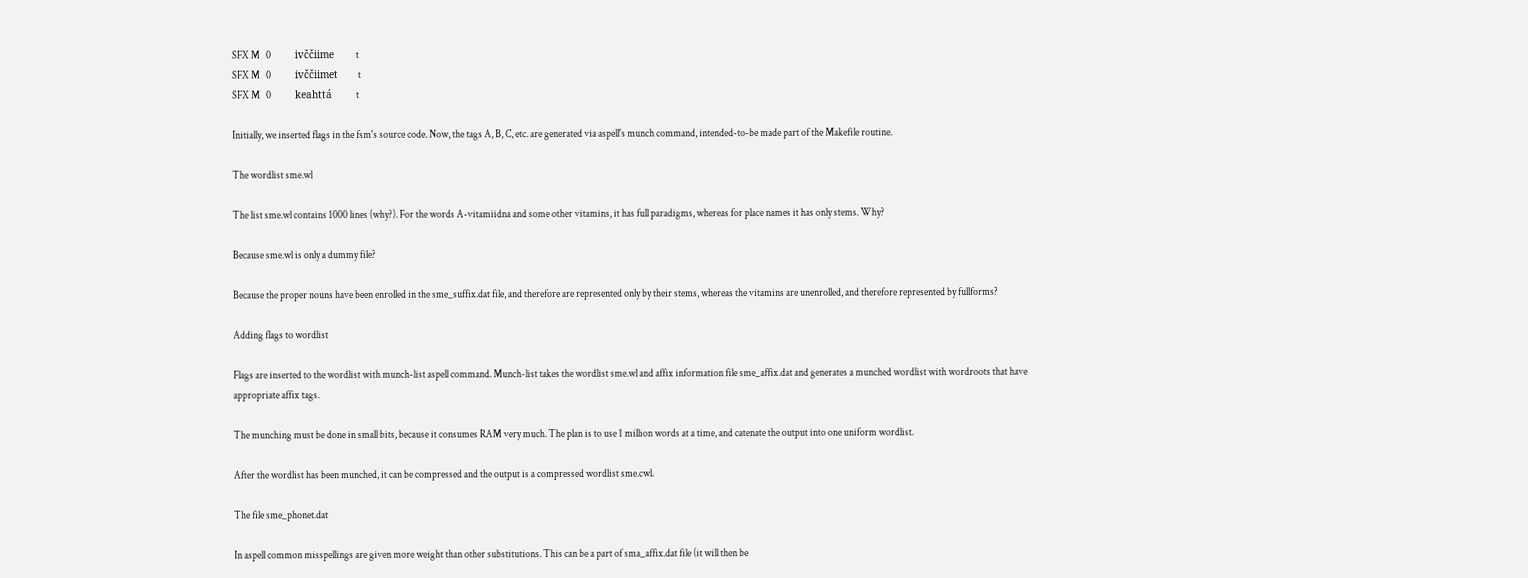SFX M   0            ivččiime           t
SFX M   0            ivččiimet          t
SFX M   0            keahttá            t

Initially, we inserted flags in the fsm's source code. Now, the tags A, B, C, etc. are generated via aspell's munch command, intended-to-be made part of the Makefile routine.

The wordlist sme.wl

The list sme.wl contains 1000 lines (why?). For the words A-vitamiidna and some other vitamins, it has full paradigms, whereas for place names it has only stems. Why?

Because sme.wl is only a dummy file?

Because the proper nouns have been enrolled in the sme_suffix.dat file, and therefore are represented only by their stems, whereas the vitamins are unenrolled, and therefore represented by fullforms?

Adding flags to wordlist

Flags are inserted to the wordlist with munch-list aspell command. Munch-list takes the wordlist sme.wl and affix information file sme_affix.dat and generates a munched wordlist with wordroots that have appropriate affix tags.

The munching must be done in small bits, because it consumes RAM very much. The plan is to use 1 million words at a time, and catenate the output into one uniform wordlist.

After the wordlist has been munched, it can be compressed and the output is a compressed wordlist sme.cwl.

The file sme_phonet.dat

In aspell common misspellings are given more weight than other substitutions. This can be a part of sma_affix.dat file (it will then be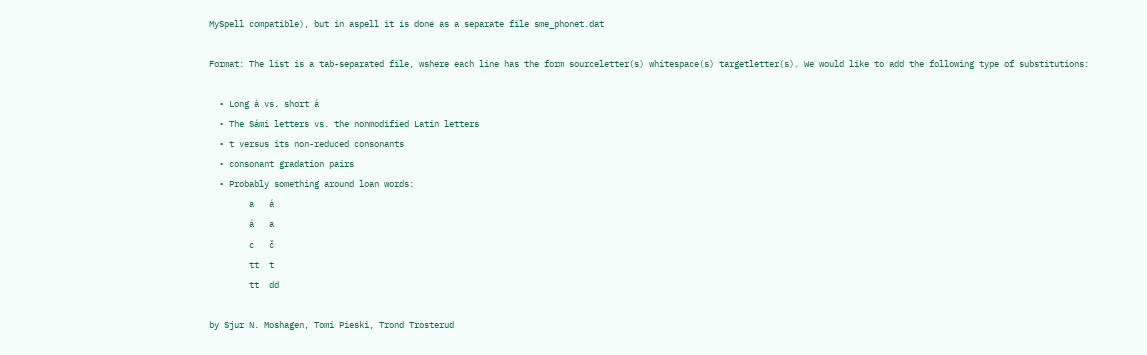MySpell compatible), but in aspell it is done as a separate file sme_phonet.dat

Format: The list is a tab-separated file, wshere each line has the form sourceletter(s) whitespace(s) targetletter(s). We would like to add the following type of substitutions:

  • Long á vs. short á
  • The Sámi letters vs. the nonmodified Latin letters
  • t versus its non-reduced consonants
  • consonant gradation pairs
  • Probably something around loan words:
        a   á
        á   a
        c   č
        tt  t
        tt  dd

by Sjur N. Moshagen, Tomi Pieski, Trond Trosterud